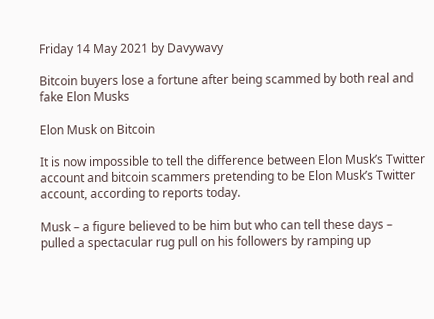Friday 14 May 2021 by Davywavy

Bitcoin buyers lose a fortune after being scammed by both real and fake Elon Musks

Elon Musk on Bitcoin

It is now impossible to tell the difference between Elon Musk’s Twitter account and bitcoin scammers pretending to be Elon Musk’s Twitter account, according to reports today.

Musk – a figure believed to be him but who can tell these days – pulled a spectacular rug pull on his followers by ramping up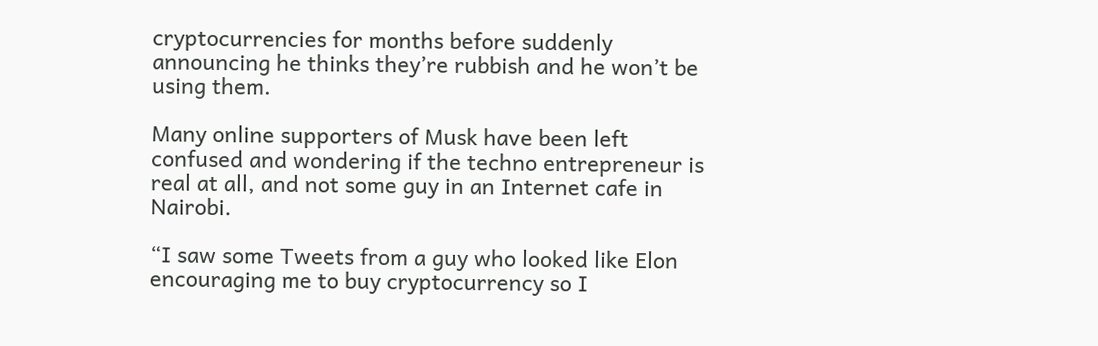cryptocurrencies for months before suddenly announcing he thinks they’re rubbish and he won’t be using them.

Many online supporters of Musk have been left confused and wondering if the techno entrepreneur is real at all, and not some guy in an Internet cafe in Nairobi.

“I saw some Tweets from a guy who looked like Elon encouraging me to buy cryptocurrency so I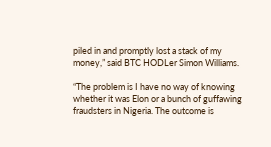piled in and promptly lost a stack of my money,” said BTC HODLer Simon Williams.

“The problem is I have no way of knowing whether it was Elon or a bunch of guffawing fraudsters in Nigeria. The outcome is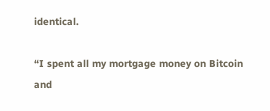identical.

“I spent all my mortgage money on Bitcoin and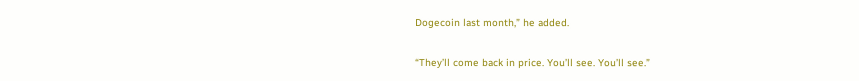Dogecoin last month,” he added.

“They’ll come back in price. You’ll see. You’ll see.”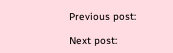Previous post:

Next post: